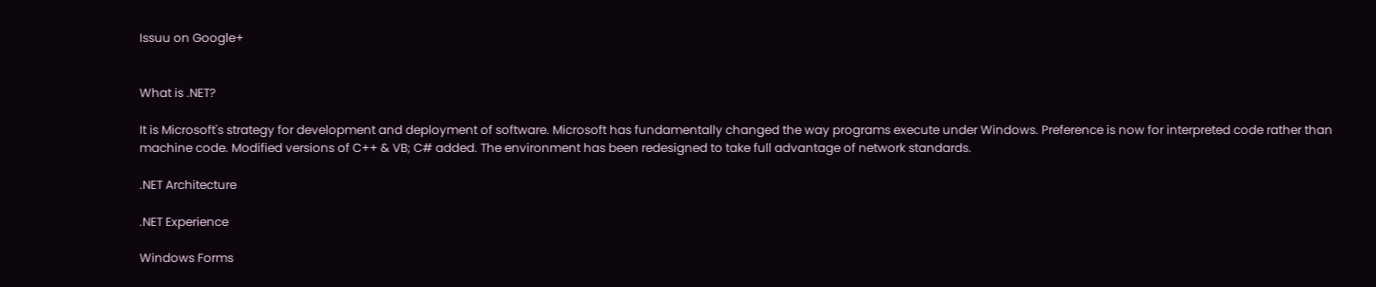Issuu on Google+


What is .NET?

It is Microsoft's strategy for development and deployment of software. Microsoft has fundamentally changed the way programs execute under Windows. Preference is now for interpreted code rather than machine code. Modified versions of C++ & VB; C# added. The environment has been redesigned to take full advantage of network standards.

.NET Architecture

.NET Experience

Windows Forms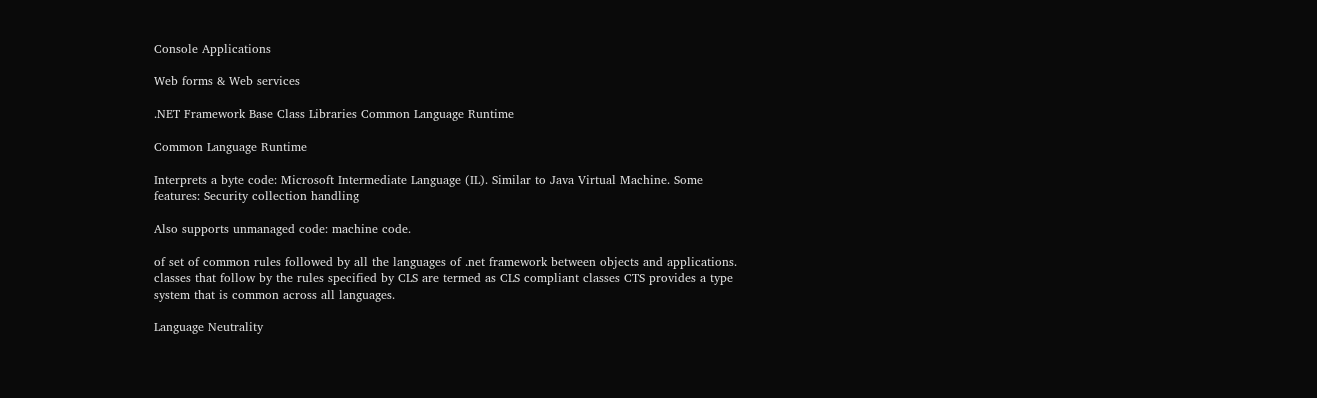Console Applications

Web forms & Web services

.NET Framework Base Class Libraries Common Language Runtime

Common Language Runtime

Interprets a byte code: Microsoft Intermediate Language (IL). Similar to Java Virtual Machine. Some features: Security collection handling

Also supports unmanaged code: machine code.

of set of common rules followed by all the languages of .net framework between objects and applications. classes that follow by the rules specified by CLS are termed as CLS compliant classes CTS provides a type system that is common across all languages.

Language Neutrality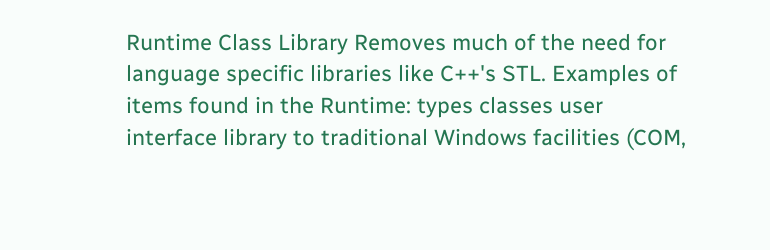Runtime Class Library Removes much of the need for language specific libraries like C++'s STL. Examples of items found in the Runtime: types classes user interface library to traditional Windows facilities (COM,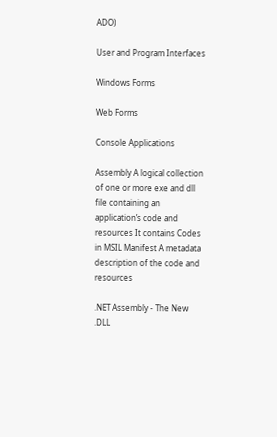ADO)

User and Program Interfaces

Windows Forms

Web Forms

Console Applications

Assembly A logical collection of one or more exe and dll file containing an application’s code and resources It contains Codes in MSIL Manifest A metadata description of the code and resources

.NET Assembly - The New .DLL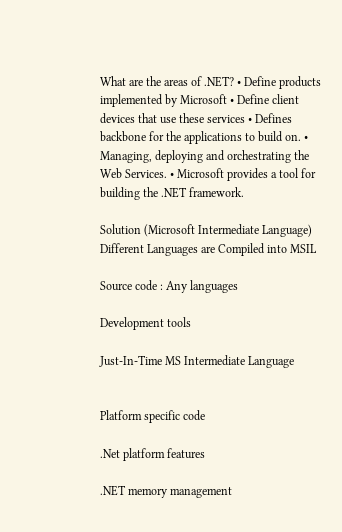What are the areas of .NET? • Define products implemented by Microsoft • Define client devices that use these services • Defines backbone for the applications to build on. • Managing, deploying and orchestrating the Web Services. • Microsoft provides a tool for building the .NET framework.

Solution (Microsoft Intermediate Language) Different Languages are Compiled into MSIL

Source code : Any languages

Development tools

Just-In-Time MS Intermediate Language


Platform specific code

.Net platform features

.NET memory management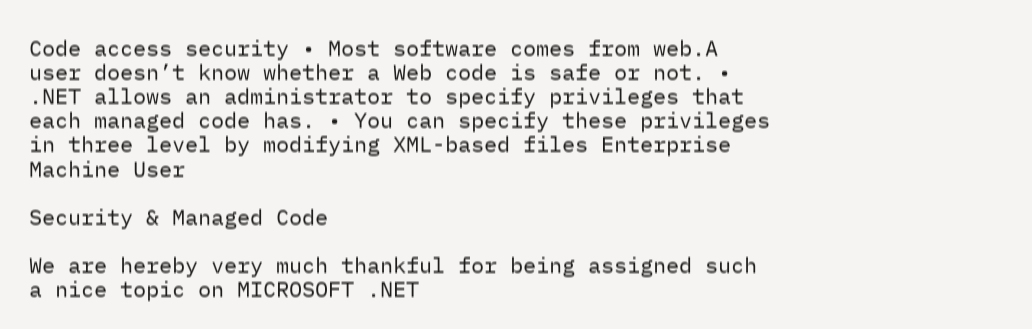Code access security • Most software comes from web.A user doesn’t know whether a Web code is safe or not. • .NET allows an administrator to specify privileges that each managed code has. • You can specify these privileges in three level by modifying XML-based files Enterprise Machine User

Security & Managed Code

We are hereby very much thankful for being assigned such a nice topic on MICROSOFT .NET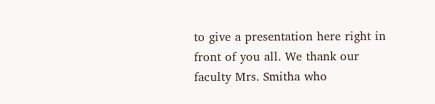to give a presentation here right in front of you all. We thank our faculty Mrs. Smitha who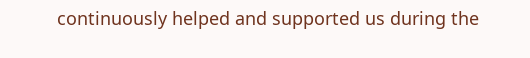continuously helped and supported us during the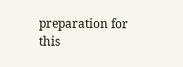preparation for this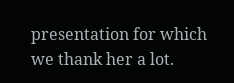presentation for which we thank her a lot.